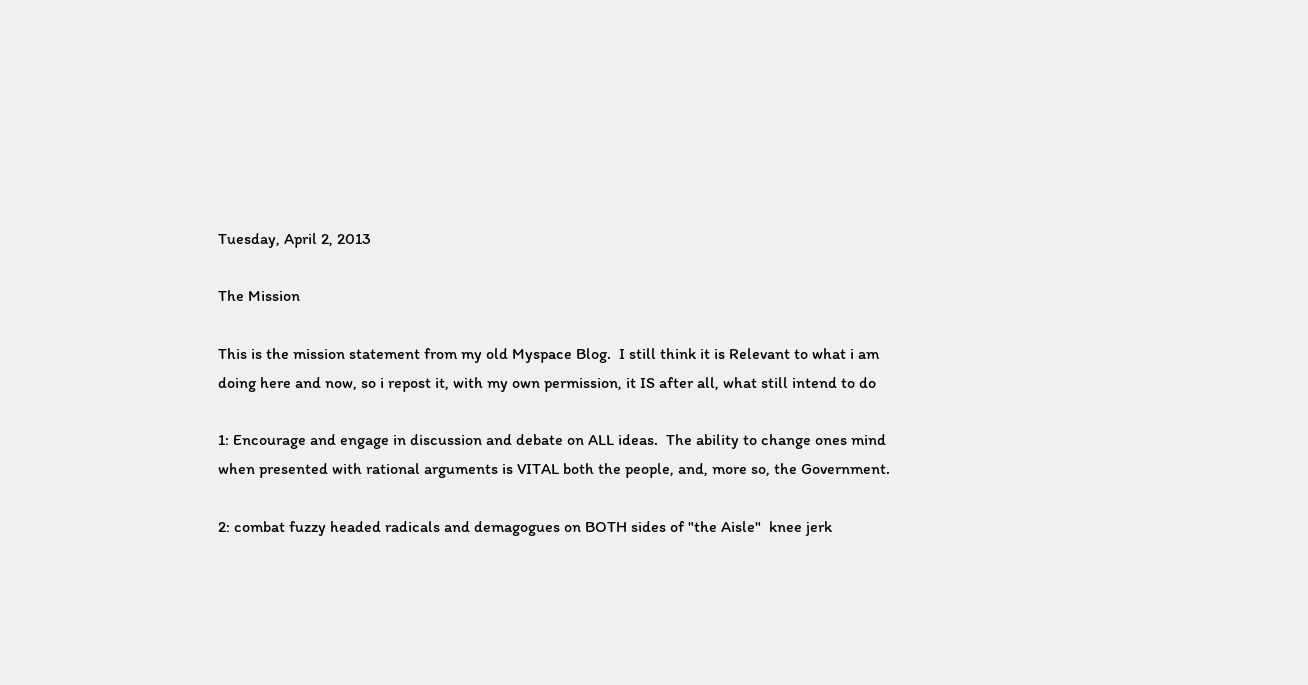Tuesday, April 2, 2013

The Mission

This is the mission statement from my old Myspace Blog.  I still think it is Relevant to what i am doing here and now, so i repost it, with my own permission, it IS after all, what still intend to do

1: Encourage and engage in discussion and debate on ALL ideas.  The ability to change ones mind when presented with rational arguments is VITAL both the people, and, more so, the Government.

2: combat fuzzy headed radicals and demagogues on BOTH sides of "the Aisle"  knee jerk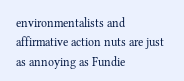environmentalists and affirmative action nuts are just as annoying as Fundie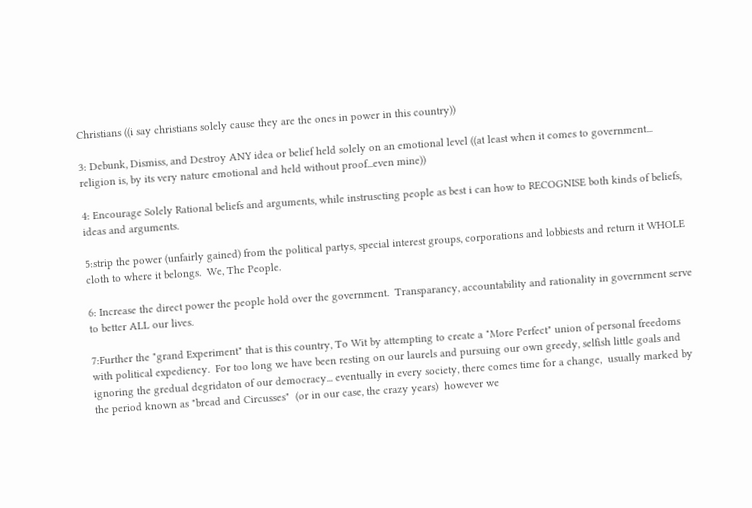Christians ((i say christians solely cause they are the ones in power in this country))

3: Debunk, Dismiss, and Destroy ANY idea or belief held solely on an emotional level ((at least when it comes to government... religion is, by its very nature emotional and held without proof...even mine))

4: Encourage Solely Rational beliefs and arguments, while instruscting people as best i can how to RECOGNISE both kinds of beliefs, ideas and arguments.

5:strip the power (unfairly gained) from the political partys, special interest groups, corporations and lobbiests and return it WHOLE cloth to where it belongs.  We, The People.

6: Increase the direct power the people hold over the government.  Transparancy, accountability and rationality in government serve to better ALL our lives.

7:Further the "grand Experiment" that is this country, To Wit by attempting to create a "More Perfect" union of personal freedoms with political expediency.  For too long we have been resting on our laurels and pursuing our own greedy, selfish little goals and ignoring the gredual degridaton of our democracy... eventually in every society, there comes time for a change,  usually marked by the period known as "bread and Circusses"  (or in our case, the crazy years)  however we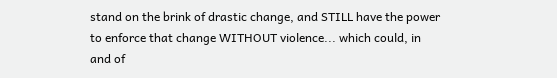stand on the brink of drastic change, and STILL have the power to enforce that change WITHOUT violence... which could, in and of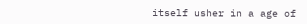itself usher in a age of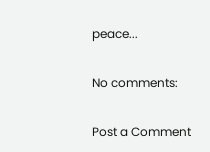peace...

No comments:

Post a Comment